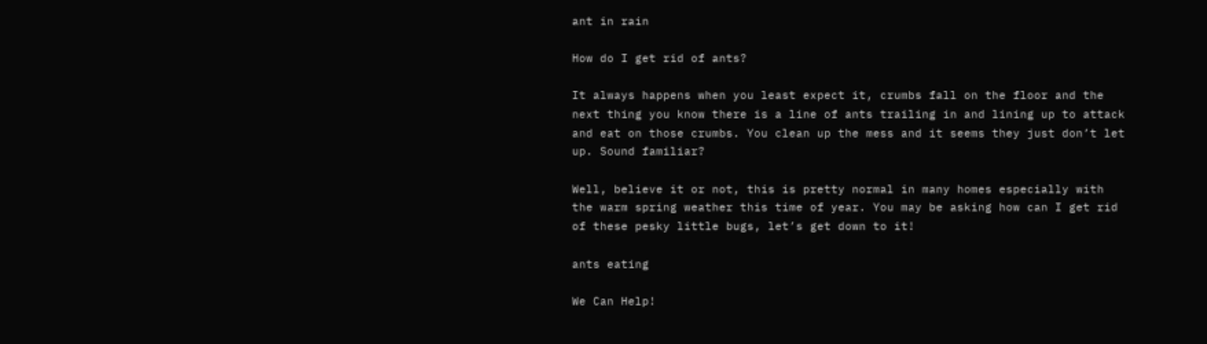ant in rain

How do I get rid of ants?

It always happens when you least expect it, crumbs fall on the floor and the next thing you know there is a line of ants trailing in and lining up to attack and eat on those crumbs. You clean up the mess and it seems they just don’t let up. Sound familiar?

Well, believe it or not, this is pretty normal in many homes especially with the warm spring weather this time of year. You may be asking how can I get rid of these pesky little bugs, let’s get down to it!

ants eating

We Can Help!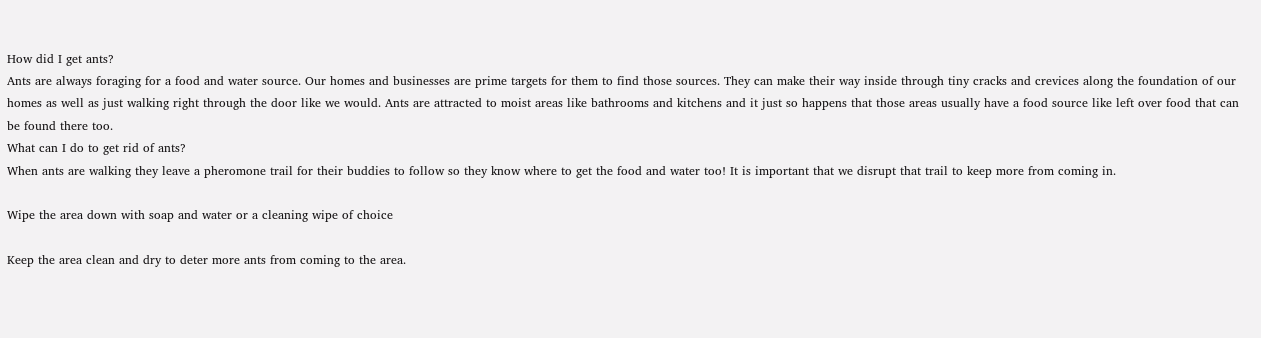How did I get ants?
Ants are always foraging for a food and water source. Our homes and businesses are prime targets for them to find those sources. They can make their way inside through tiny cracks and crevices along the foundation of our homes as well as just walking right through the door like we would. Ants are attracted to moist areas like bathrooms and kitchens and it just so happens that those areas usually have a food source like left over food that can be found there too.
What can I do to get rid of ants?
When ants are walking they leave a pheromone trail for their buddies to follow so they know where to get the food and water too! It is important that we disrupt that trail to keep more from coming in.

Wipe the area down with soap and water or a cleaning wipe of choice

Keep the area clean and dry to deter more ants from coming to the area.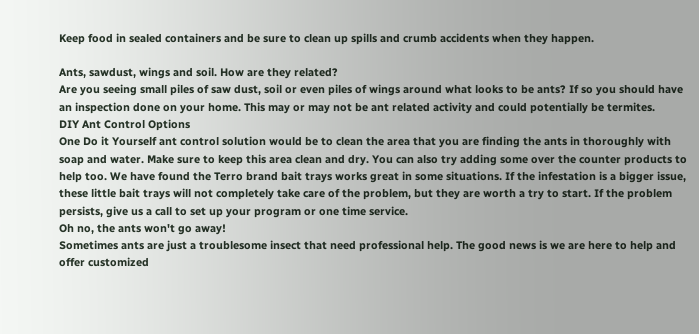Keep food in sealed containers and be sure to clean up spills and crumb accidents when they happen.

Ants, sawdust, wings and soil. How are they related?
Are you seeing small piles of saw dust, soil or even piles of wings around what looks to be ants? If so you should have an inspection done on your home. This may or may not be ant related activity and could potentially be termites.
DIY Ant Control Options
One Do it Yourself ant control solution would be to clean the area that you are finding the ants in thoroughly with soap and water. Make sure to keep this area clean and dry. You can also try adding some over the counter products to help too. We have found the Terro brand bait trays works great in some situations. If the infestation is a bigger issue, these little bait trays will not completely take care of the problem, but they are worth a try to start. If the problem persists, give us a call to set up your program or one time service.
Oh no, the ants won't go away!
Sometimes ants are just a troublesome insect that need professional help. The good news is we are here to help and offer customized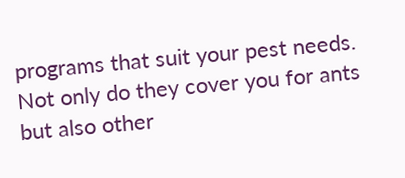programs that suit your pest needs. Not only do they cover you for ants but also other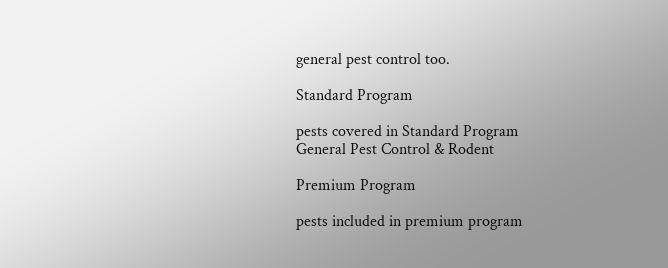general pest control too.

Standard Program

pests covered in Standard Program
General Pest Control & Rodent

Premium Program

pests included in premium program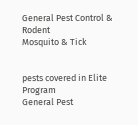General Pest Control & Rodent
Mosquito & Tick


pests covered in Elite Program
General Pest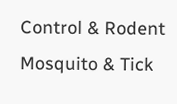Control & Rodent
Mosquito & Tick